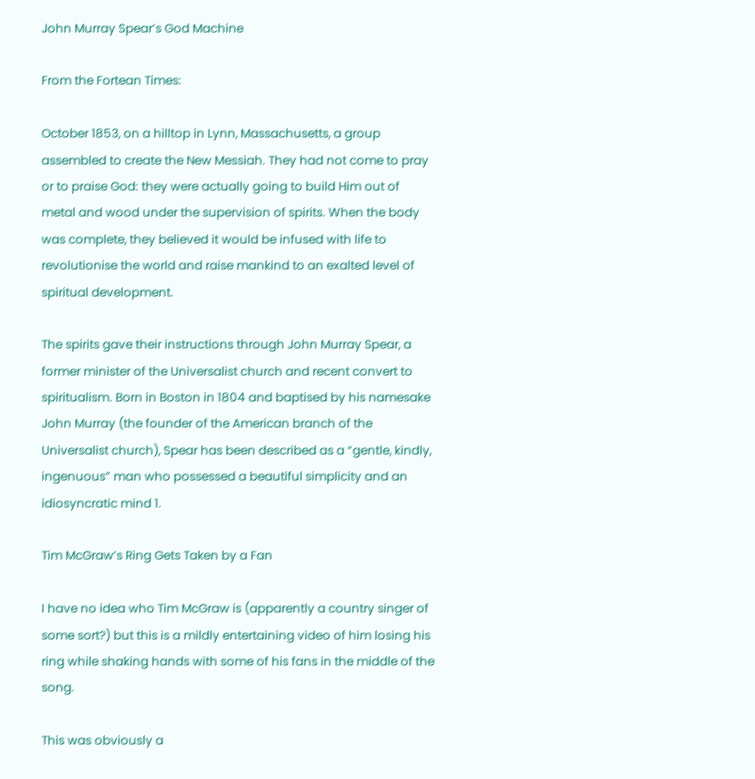John Murray Spear’s God Machine

From the Fortean Times:

October 1853, on a hilltop in Lynn, Massachusetts, a group assembled to create the New Messiah. They had not come to pray or to praise God: they were actually going to build Him out of metal and wood under the supervision of spirits. When the body was complete, they believed it would be infused with life to revolutionise the world and raise mankind to an exalted level of spiritual development.

The spirits gave their instructions through John Murray Spear, a former minister of the Universalist church and recent convert to spiritualism. Born in Boston in 1804 and baptised by his namesake John Murray (the founder of the American branch of the Universalist church), Spear has been described as a “gentle, kindly, ingenuous” man who possessed a beautiful simplicity and an idiosyncratic mind 1.

Tim McGraw’s Ring Gets Taken by a Fan

I have no idea who Tim McGraw is (apparently a country singer of some sort?) but this is a mildly entertaining video of him losing his ring while shaking hands with some of his fans in the middle of the song.

This was obviously a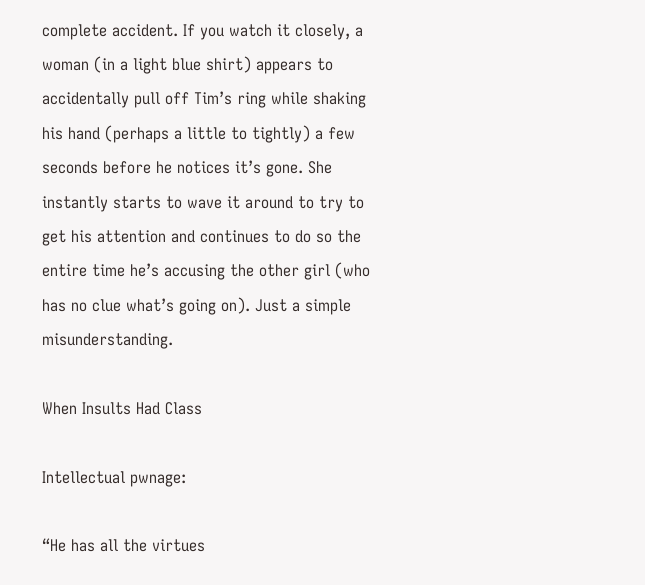complete accident. If you watch it closely, a woman (in a light blue shirt) appears to accidentally pull off Tim’s ring while shaking his hand (perhaps a little to tightly) a few seconds before he notices it’s gone. She instantly starts to wave it around to try to get his attention and continues to do so the entire time he’s accusing the other girl (who has no clue what’s going on). Just a simple misunderstanding.

When Insults Had Class

Intellectual pwnage:

“He has all the virtues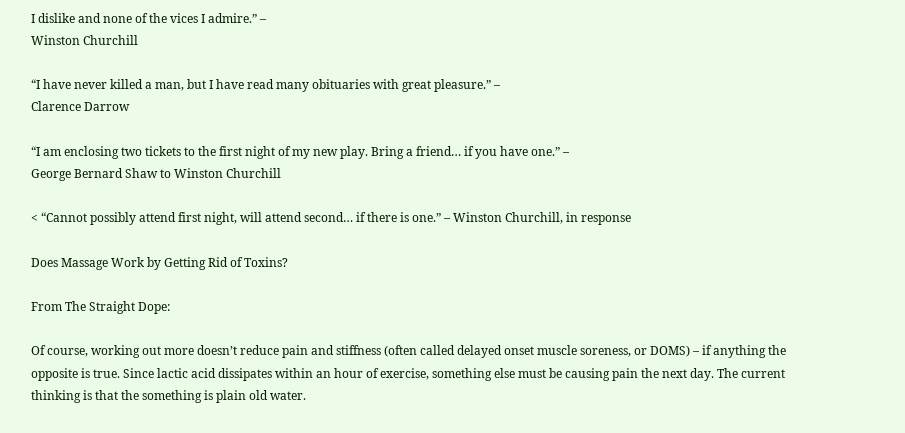I dislike and none of the vices I admire.” –
Winston Churchill

“I have never killed a man, but I have read many obituaries with great pleasure.” –
Clarence Darrow

“I am enclosing two tickets to the first night of my new play. Bring a friend… if you have one.” –
George Bernard Shaw to Winston Churchill

< “Cannot possibly attend first night, will attend second… if there is one.” – Winston Churchill, in response

Does Massage Work by Getting Rid of Toxins?

From The Straight Dope:

Of course, working out more doesn’t reduce pain and stiffness (often called delayed onset muscle soreness, or DOMS) – if anything the opposite is true. Since lactic acid dissipates within an hour of exercise, something else must be causing pain the next day. The current thinking is that the something is plain old water.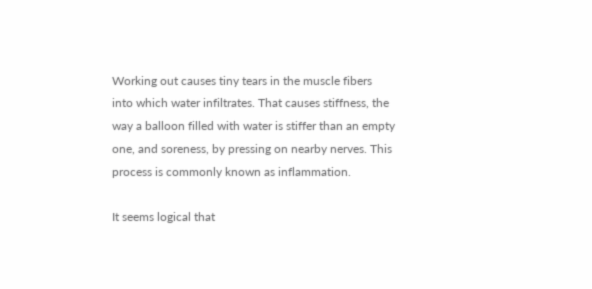Working out causes tiny tears in the muscle fibers into which water infiltrates. That causes stiffness, the way a balloon filled with water is stiffer than an empty one, and soreness, by pressing on nearby nerves. This process is commonly known as inflammation.

It seems logical that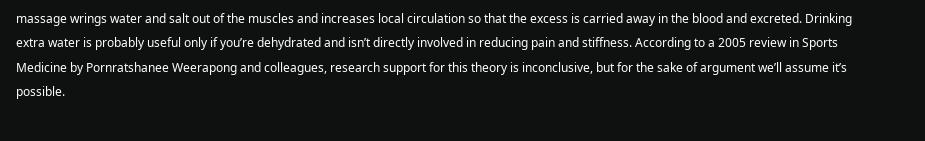massage wrings water and salt out of the muscles and increases local circulation so that the excess is carried away in the blood and excreted. Drinking extra water is probably useful only if you’re dehydrated and isn’t directly involved in reducing pain and stiffness. According to a 2005 review in Sports Medicine by Pornratshanee Weerapong and colleagues, research support for this theory is inconclusive, but for the sake of argument we’ll assume it’s possible.